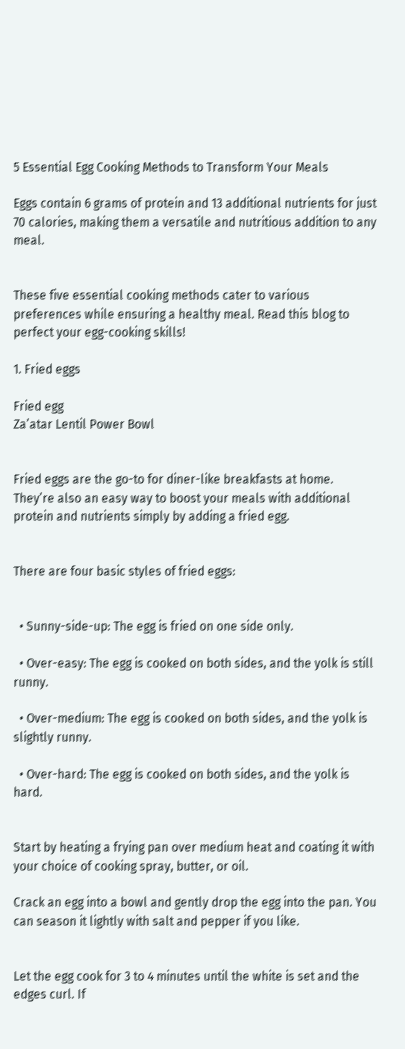5 Essential Egg Cooking Methods to Transform Your Meals

Eggs contain 6 grams of protein and 13 additional nutrients for just 70 calories, making them a versatile and nutritious addition to any meal.


These five essential cooking methods cater to various preferences while ensuring a healthy meal. Read this blog to perfect your egg-cooking skills!

1. Fried eggs

Fried egg
Za’atar Lentil Power Bowl


Fried eggs are the go-to for diner-like breakfasts at home. They’re also an easy way to boost your meals with additional protein and nutrients simply by adding a fried egg.


There are four basic styles of fried eggs:


  • Sunny-side-up: The egg is fried on one side only.

  • Over-easy: The egg is cooked on both sides, and the yolk is still runny.

  • Over-medium: The egg is cooked on both sides, and the yolk is slightly runny.

  • Over-hard: The egg is cooked on both sides, and the yolk is hard.


Start by heating a frying pan over medium heat and coating it with your choice of cooking spray, butter, or oil.

Crack an egg into a bowl and gently drop the egg into the pan. You can season it lightly with salt and pepper if you like.


Let the egg cook for 3 to 4 minutes until the white is set and the edges curl. If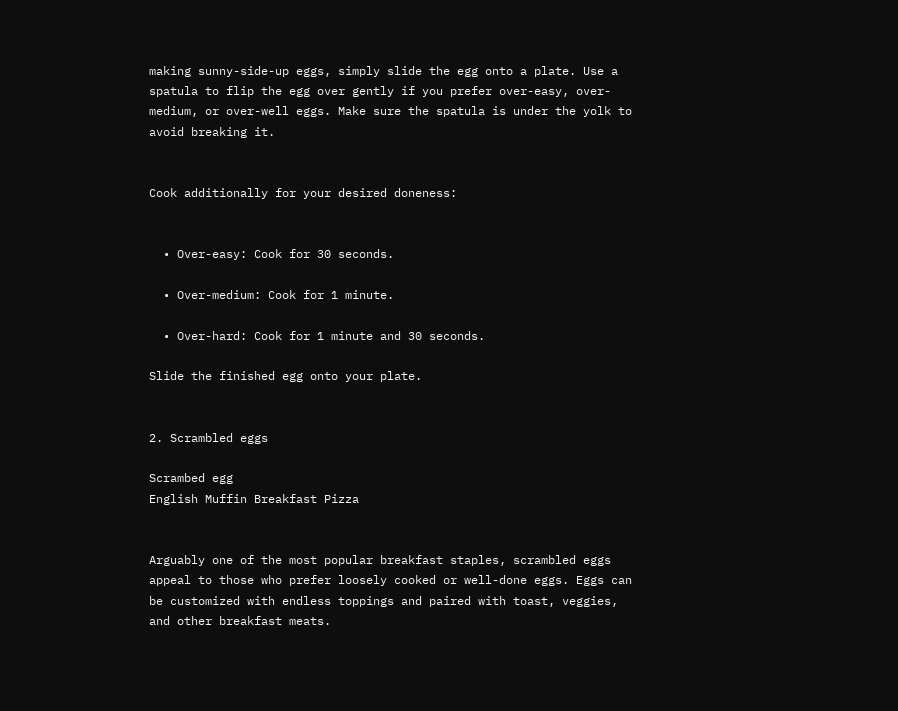making sunny-side-up eggs, simply slide the egg onto a plate. Use a spatula to flip the egg over gently if you prefer over-easy, over-medium, or over-well eggs. Make sure the spatula is under the yolk to avoid breaking it.


Cook additionally for your desired doneness:


  • Over-easy: Cook for 30 seconds.

  • Over-medium: Cook for 1 minute.

  • Over-hard: Cook for 1 minute and 30 seconds.

Slide the finished egg onto your plate.


2. Scrambled eggs

Scrambed egg
English Muffin Breakfast Pizza


Arguably one of the most popular breakfast staples, scrambled eggs appeal to those who prefer loosely cooked or well-done eggs. Eggs can be customized with endless toppings and paired with toast, veggies, and other breakfast meats.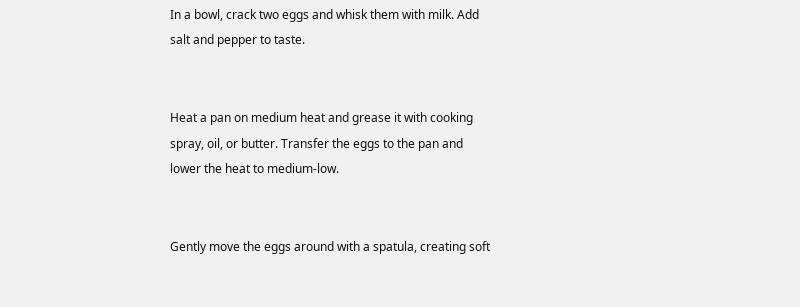In a bowl, crack two eggs and whisk them with milk. Add salt and pepper to taste.


Heat a pan on medium heat and grease it with cooking spray, oil, or butter. Transfer the eggs to the pan and lower the heat to medium-low.


Gently move the eggs around with a spatula, creating soft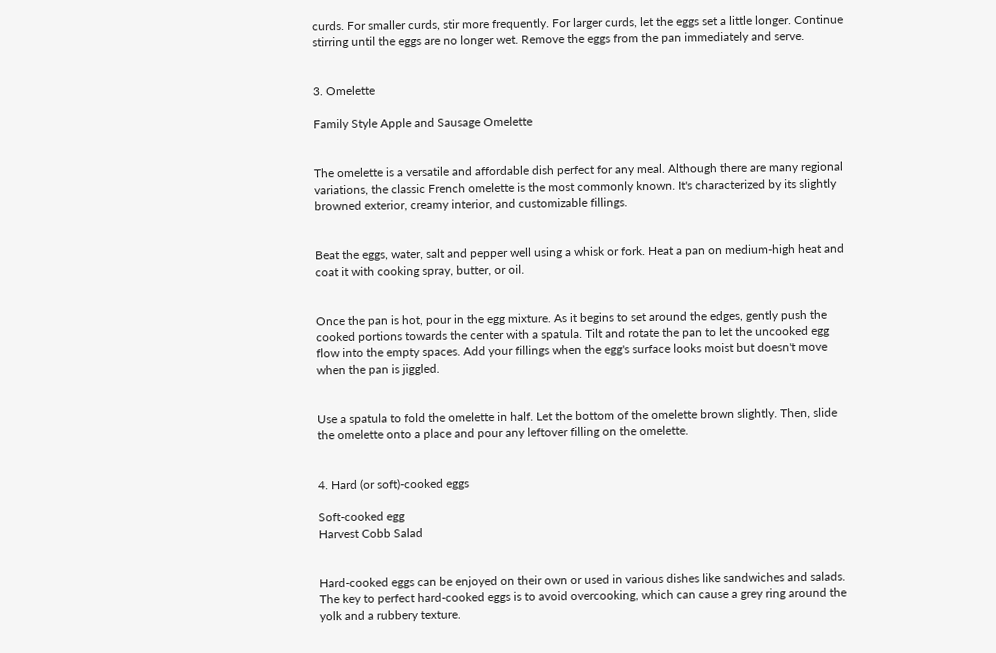curds. For smaller curds, stir more frequently. For larger curds, let the eggs set a little longer. Continue stirring until the eggs are no longer wet. Remove the eggs from the pan immediately and serve.


3. Omelette

Family Style Apple and Sausage Omelette


The omelette is a versatile and affordable dish perfect for any meal. Although there are many regional variations, the classic French omelette is the most commonly known. It's characterized by its slightly browned exterior, creamy interior, and customizable fillings.


Beat the eggs, water, salt and pepper well using a whisk or fork. Heat a pan on medium-high heat and coat it with cooking spray, butter, or oil.


Once the pan is hot, pour in the egg mixture. As it begins to set around the edges, gently push the cooked portions towards the center with a spatula. Tilt and rotate the pan to let the uncooked egg flow into the empty spaces. Add your fillings when the egg's surface looks moist but doesn't move when the pan is jiggled.


Use a spatula to fold the omelette in half. Let the bottom of the omelette brown slightly. Then, slide the omelette onto a place and pour any leftover filling on the omelette.


4. Hard (or soft)-cooked eggs

Soft-cooked egg
Harvest Cobb Salad


Hard-cooked eggs can be enjoyed on their own or used in various dishes like sandwiches and salads. The key to perfect hard-cooked eggs is to avoid overcooking, which can cause a grey ring around the yolk and a rubbery texture.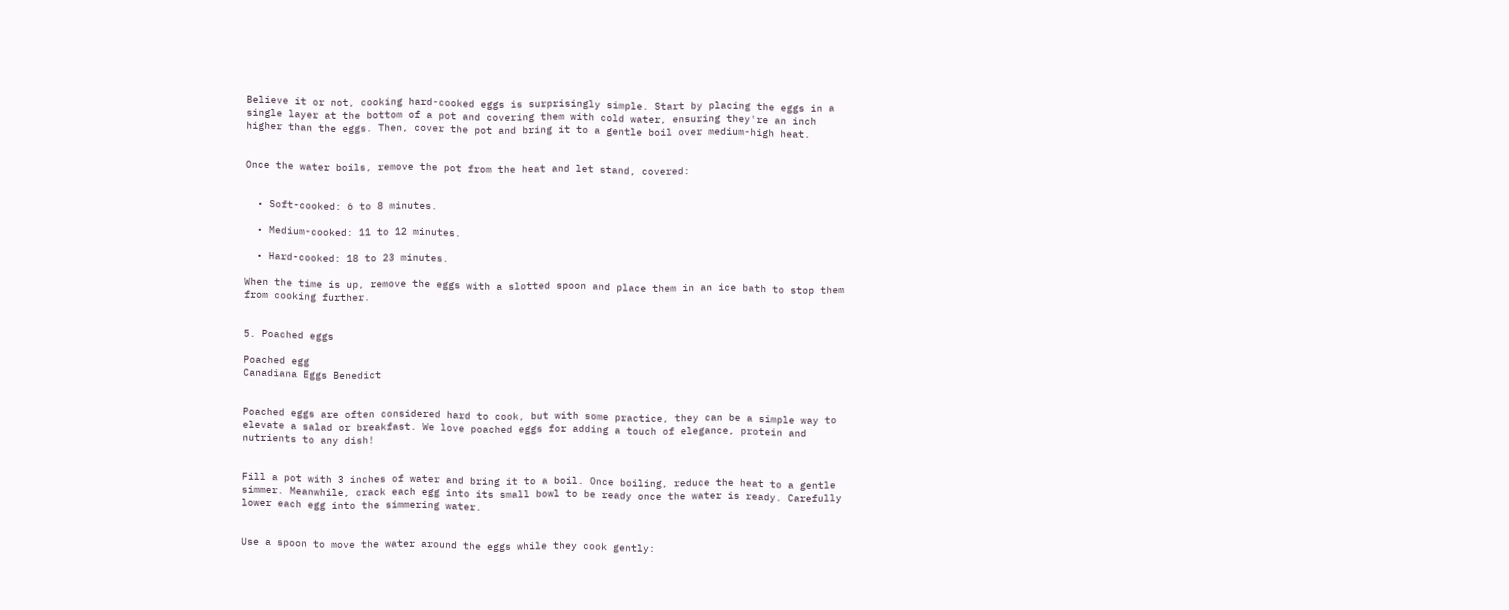Believe it or not, cooking hard-cooked eggs is surprisingly simple. Start by placing the eggs in a single layer at the bottom of a pot and covering them with cold water, ensuring they're an inch higher than the eggs. Then, cover the pot and bring it to a gentle boil over medium-high heat.


Once the water boils, remove the pot from the heat and let stand, covered:


  • Soft-cooked: 6 to 8 minutes.

  • Medium-cooked: 11 to 12 minutes.

  • Hard-cooked: 18 to 23 minutes.

When the time is up, remove the eggs with a slotted spoon and place them in an ice bath to stop them from cooking further.


5. Poached eggs

Poached egg
Canadiana Eggs Benedict


Poached eggs are often considered hard to cook, but with some practice, they can be a simple way to elevate a salad or breakfast. We love poached eggs for adding a touch of elegance, protein and nutrients to any dish!


Fill a pot with 3 inches of water and bring it to a boil. Once boiling, reduce the heat to a gentle simmer. Meanwhile, crack each egg into its small bowl to be ready once the water is ready. Carefully lower each egg into the simmering water.


Use a spoon to move the water around the eggs while they cook gently: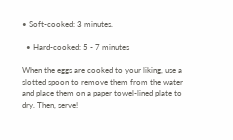• Soft-cooked: 3 minutes.

  • Hard-cooked: 5 - 7 minutes

When the eggs are cooked to your liking, use a slotted spoon to remove them from the water and place them on a paper towel-lined plate to dry. Then, serve!